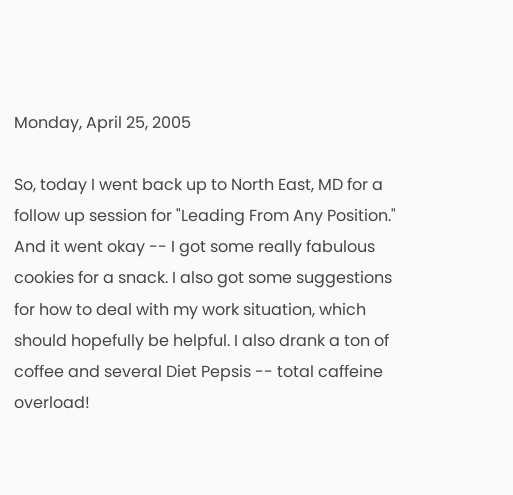Monday, April 25, 2005

So, today I went back up to North East, MD for a follow up session for "Leading From Any Position." And it went okay -- I got some really fabulous cookies for a snack. I also got some suggestions for how to deal with my work situation, which should hopefully be helpful. I also drank a ton of coffee and several Diet Pepsis -- total caffeine overload!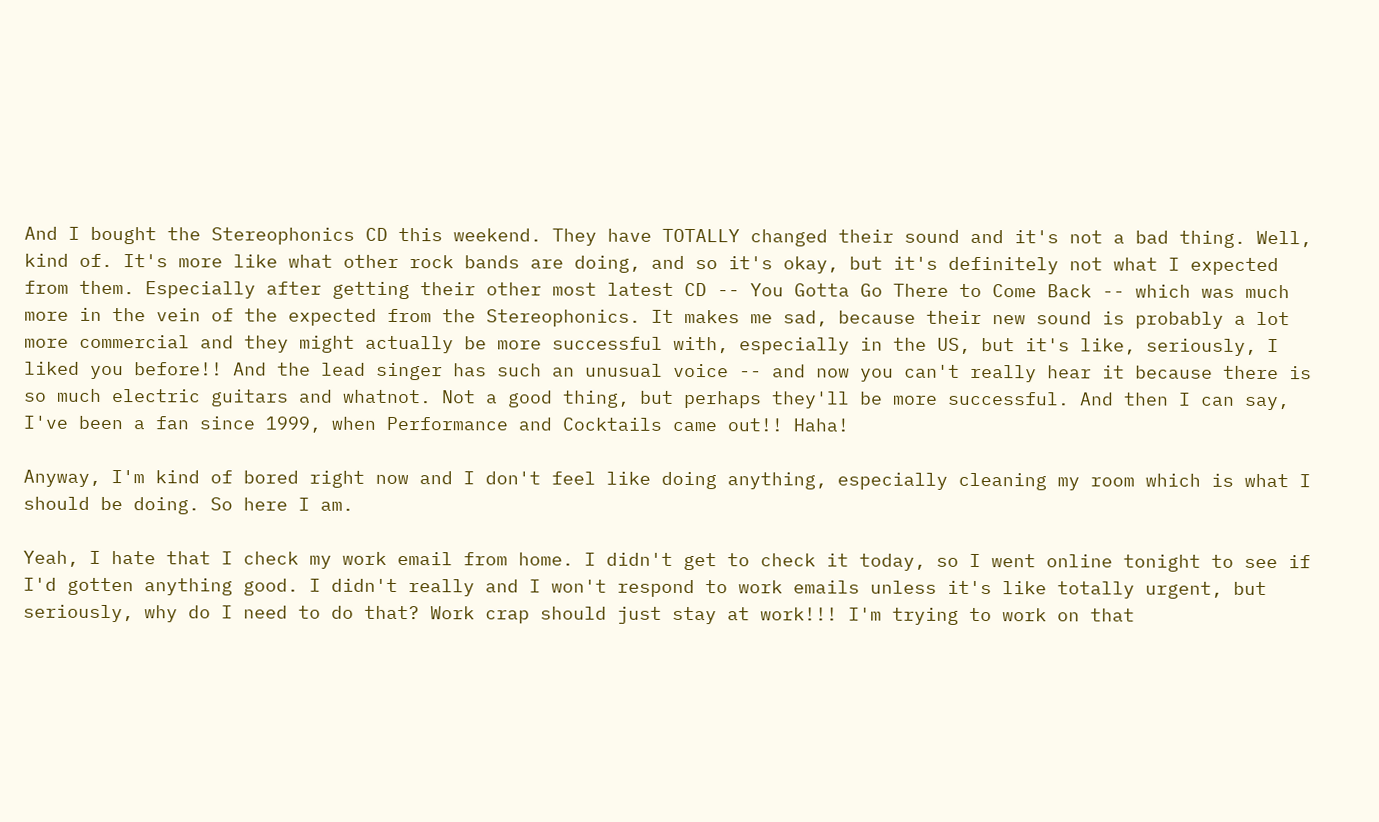And I bought the Stereophonics CD this weekend. They have TOTALLY changed their sound and it's not a bad thing. Well, kind of. It's more like what other rock bands are doing, and so it's okay, but it's definitely not what I expected from them. Especially after getting their other most latest CD -- You Gotta Go There to Come Back -- which was much more in the vein of the expected from the Stereophonics. It makes me sad, because their new sound is probably a lot more commercial and they might actually be more successful with, especially in the US, but it's like, seriously, I liked you before!! And the lead singer has such an unusual voice -- and now you can't really hear it because there is so much electric guitars and whatnot. Not a good thing, but perhaps they'll be more successful. And then I can say, I've been a fan since 1999, when Performance and Cocktails came out!! Haha!

Anyway, I'm kind of bored right now and I don't feel like doing anything, especially cleaning my room which is what I should be doing. So here I am.

Yeah, I hate that I check my work email from home. I didn't get to check it today, so I went online tonight to see if I'd gotten anything good. I didn't really and I won't respond to work emails unless it's like totally urgent, but seriously, why do I need to do that? Work crap should just stay at work!!! I'm trying to work on that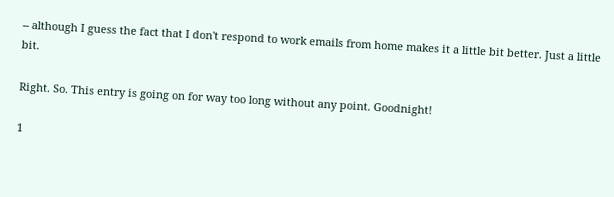-- although I guess the fact that I don't respond to work emails from home makes it a little bit better. Just a little bit.

Right. So. This entry is going on for way too long without any point. Goodnight!

1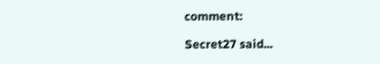comment:

Secret27 said...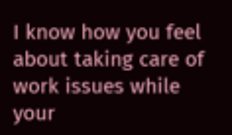I know how you feel about taking care of work issues while your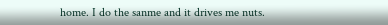home. I do the sanme and it drives me nuts.